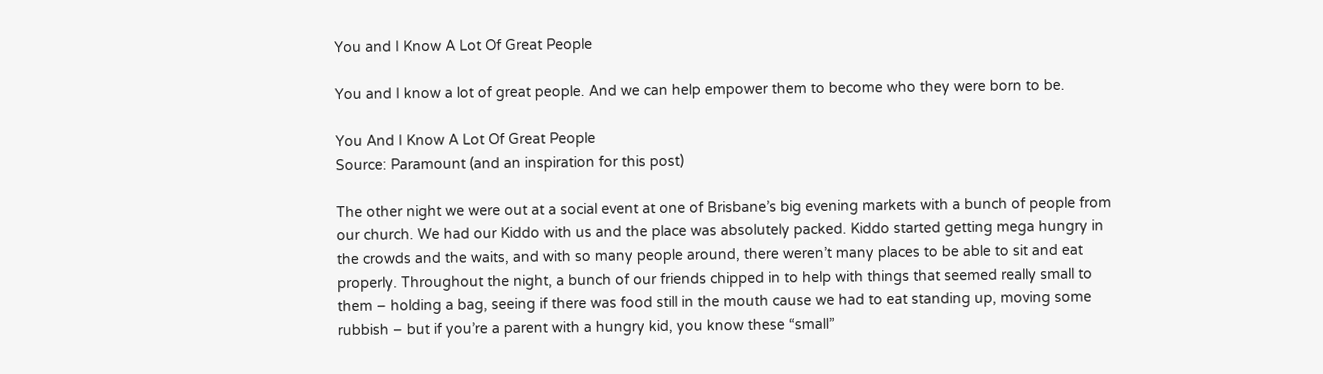You and I Know A Lot Of Great People

You and I know a lot of great people. And we can help empower them to become who they were born to be.

You And I Know A Lot Of Great People
Source: Paramount (and an inspiration for this post)

The other night we were out at a social event at one of Brisbane’s big evening markets with a bunch of people from our church. We had our Kiddo with us and the place was absolutely packed. Kiddo started getting mega hungry in the crowds and the waits, and with so many people around, there weren’t many places to be able to sit and eat properly. Throughout the night, a bunch of our friends chipped in to help with things that seemed really small to them – holding a bag, seeing if there was food still in the mouth cause we had to eat standing up, moving some rubbish – but if you’re a parent with a hungry kid, you know these “small”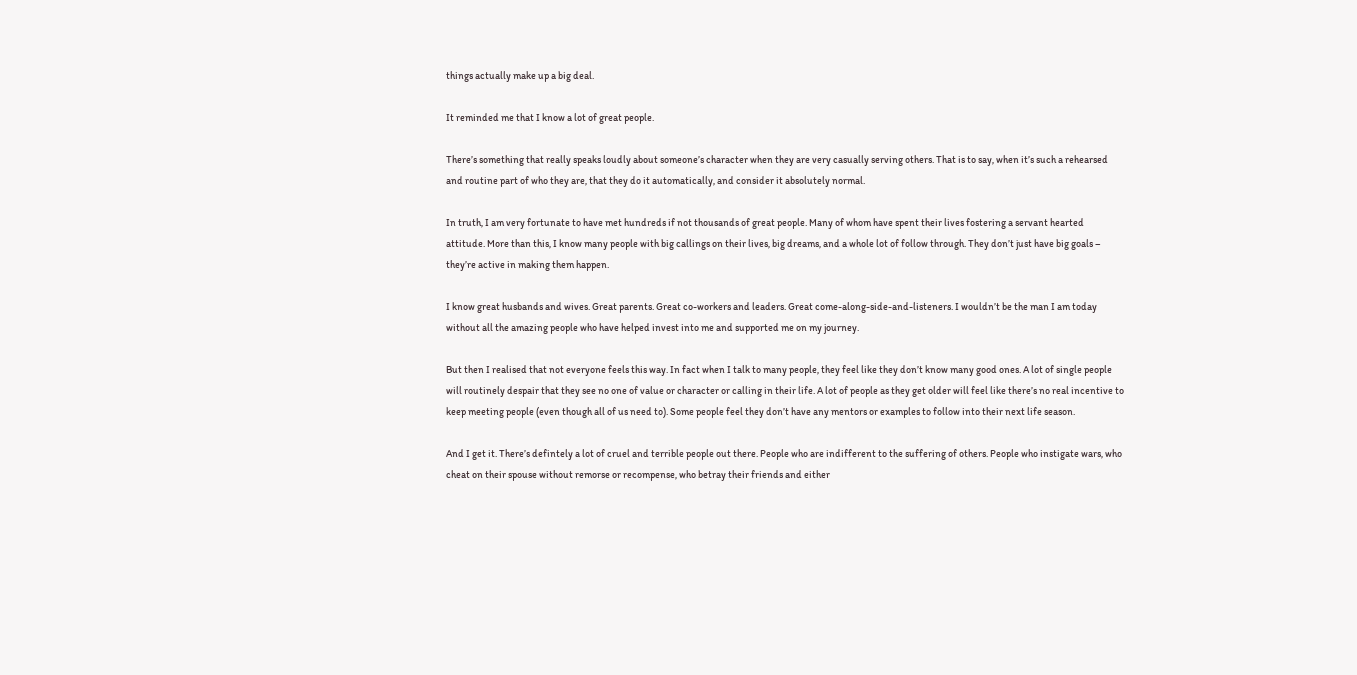things actually make up a big deal.

It reminded me that I know a lot of great people.

There’s something that really speaks loudly about someone’s character when they are very casually serving others. That is to say, when it’s such a rehearsed and routine part of who they are, that they do it automatically, and consider it absolutely normal.

In truth, I am very fortunate to have met hundreds if not thousands of great people. Many of whom have spent their lives fostering a servant hearted attitude. More than this, I know many people with big callings on their lives, big dreams, and a whole lot of follow through. They don’t just have big goals – they’re active in making them happen.

I know great husbands and wives. Great parents. Great co-workers and leaders. Great come-along-side-and-listeners. I wouldn’t be the man I am today without all the amazing people who have helped invest into me and supported me on my journey.

But then I realised that not everyone feels this way. In fact when I talk to many people, they feel like they don’t know many good ones. A lot of single people will routinely despair that they see no one of value or character or calling in their life. A lot of people as they get older will feel like there’s no real incentive to keep meeting people (even though all of us need to). Some people feel they don’t have any mentors or examples to follow into their next life season.

And I get it. There’s defintely a lot of cruel and terrible people out there. People who are indifferent to the suffering of others. People who instigate wars, who cheat on their spouse without remorse or recompense, who betray their friends and either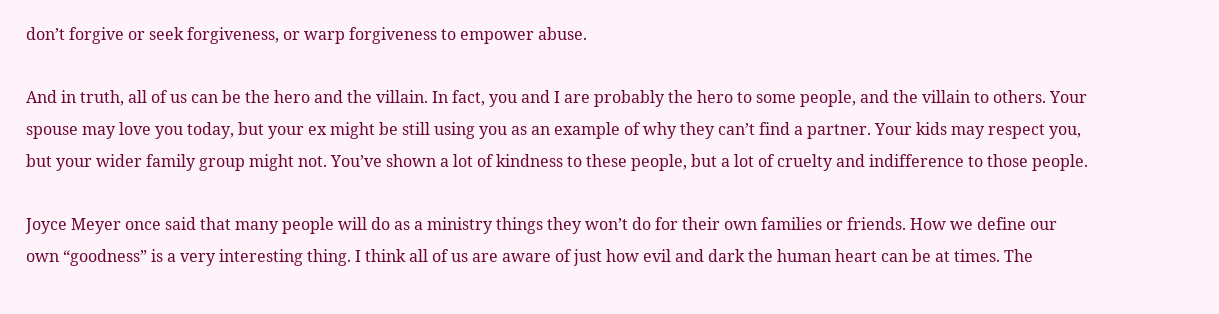don’t forgive or seek forgiveness, or warp forgiveness to empower abuse.

And in truth, all of us can be the hero and the villain. In fact, you and I are probably the hero to some people, and the villain to others. Your spouse may love you today, but your ex might be still using you as an example of why they can’t find a partner. Your kids may respect you, but your wider family group might not. You’ve shown a lot of kindness to these people, but a lot of cruelty and indifference to those people.

Joyce Meyer once said that many people will do as a ministry things they won’t do for their own families or friends. How we define our own “goodness” is a very interesting thing. I think all of us are aware of just how evil and dark the human heart can be at times. The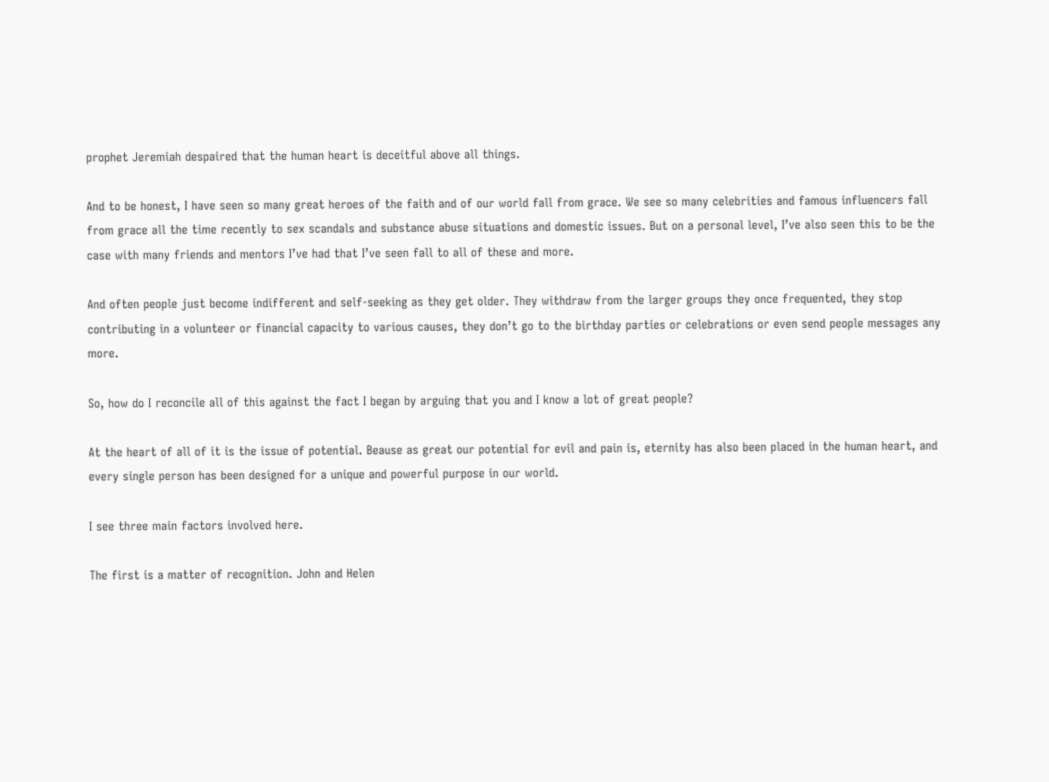prophet Jeremiah despaired that the human heart is deceitful above all things.

And to be honest, I have seen so many great heroes of the faith and of our world fall from grace. We see so many celebrities and famous influencers fall from grace all the time recently to sex scandals and substance abuse situations and domestic issues. But on a personal level, I’ve also seen this to be the case with many friends and mentors I’ve had that I’ve seen fall to all of these and more.

And often people just become indifferent and self-seeking as they get older. They withdraw from the larger groups they once frequented, they stop contributing in a volunteer or financial capacity to various causes, they don’t go to the birthday parties or celebrations or even send people messages any more.

So, how do I reconcile all of this against the fact I began by arguing that you and I know a lot of great people?

At the heart of all of it is the issue of potential. Beause as great our potential for evil and pain is, eternity has also been placed in the human heart, and every single person has been designed for a unique and powerful purpose in our world.

I see three main factors involved here.

The first is a matter of recognition. John and Helen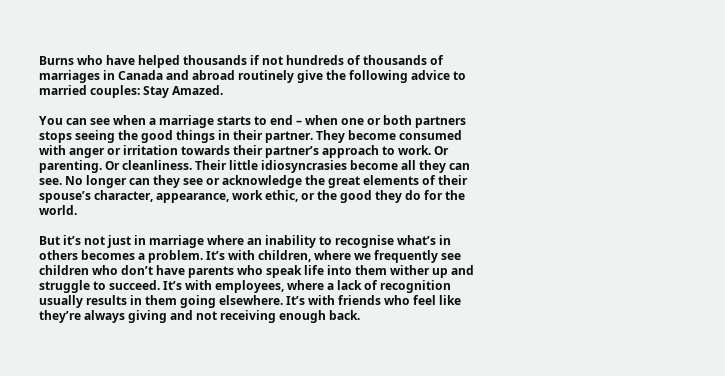Burns who have helped thousands if not hundreds of thousands of marriages in Canada and abroad routinely give the following advice to married couples: Stay Amazed.

You can see when a marriage starts to end – when one or both partners stops seeing the good things in their partner. They become consumed with anger or irritation towards their partner’s approach to work. Or parenting. Or cleanliness. Their little idiosyncrasies become all they can see. No longer can they see or acknowledge the great elements of their spouse’s character, appearance, work ethic, or the good they do for the world.

But it’s not just in marriage where an inability to recognise what’s in others becomes a problem. It’s with children, where we frequently see children who don’t have parents who speak life into them wither up and struggle to succeed. It’s with employees, where a lack of recognition usually results in them going elsewhere. It’s with friends who feel like they’re always giving and not receiving enough back.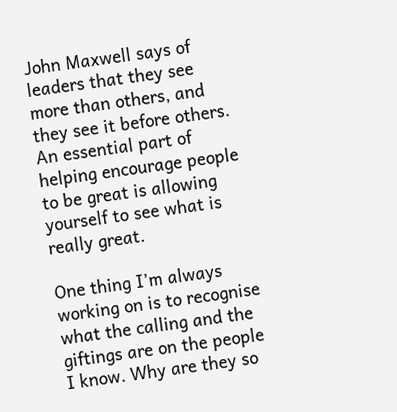John Maxwell says of leaders that they see more than others, and they see it before others. An essential part of helping encourage people to be great is allowing yourself to see what is really great.

One thing I’m always working on is to recognise what the calling and the giftings are on the people I know. Why are they so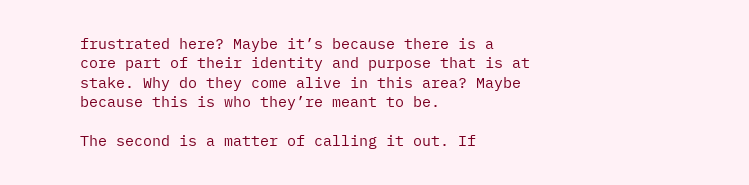frustrated here? Maybe it’s because there is a core part of their identity and purpose that is at stake. Why do they come alive in this area? Maybe because this is who they’re meant to be.

The second is a matter of calling it out. If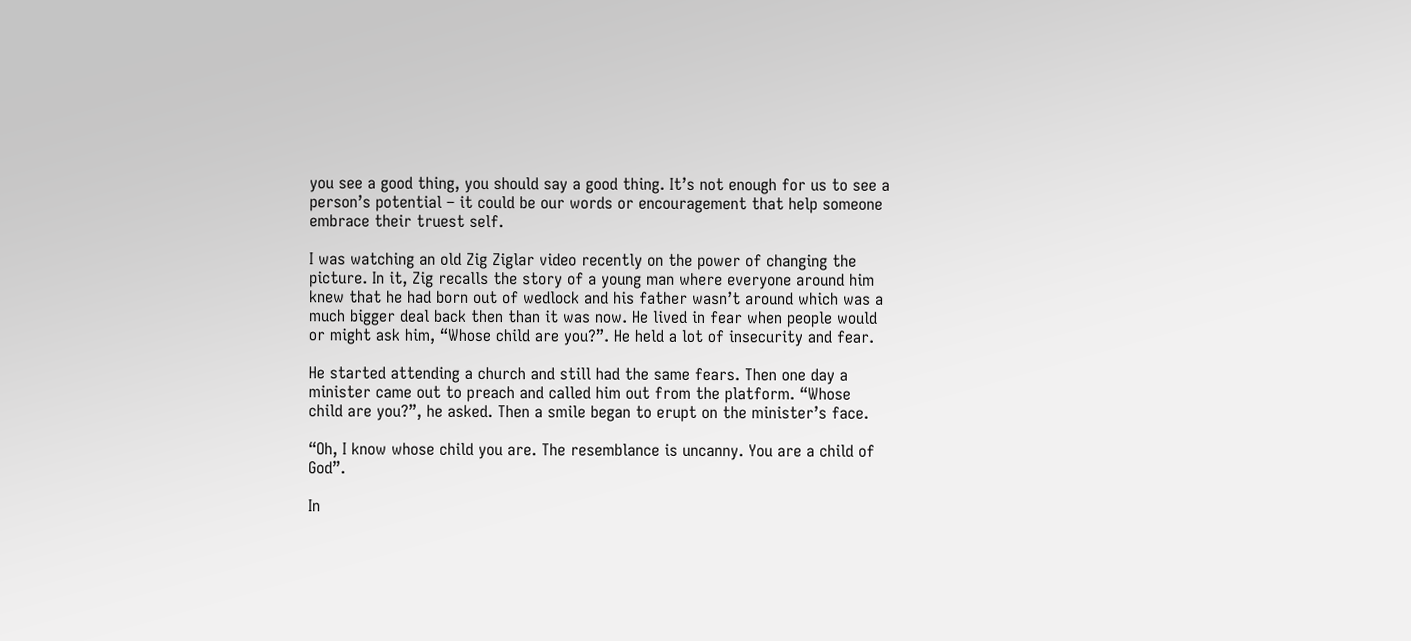you see a good thing, you should say a good thing. It’s not enough for us to see a person’s potential – it could be our words or encouragement that help someone embrace their truest self.

I was watching an old Zig Ziglar video recently on the power of changing the picture. In it, Zig recalls the story of a young man where everyone around him knew that he had born out of wedlock and his father wasn’t around which was a much bigger deal back then than it was now. He lived in fear when people would or might ask him, “Whose child are you?”. He held a lot of insecurity and fear.

He started attending a church and still had the same fears. Then one day a minister came out to preach and called him out from the platform. “Whose child are you?”, he asked. Then a smile began to erupt on the minister’s face.

“Oh, I know whose child you are. The resemblance is uncanny. You are a child of God”.

In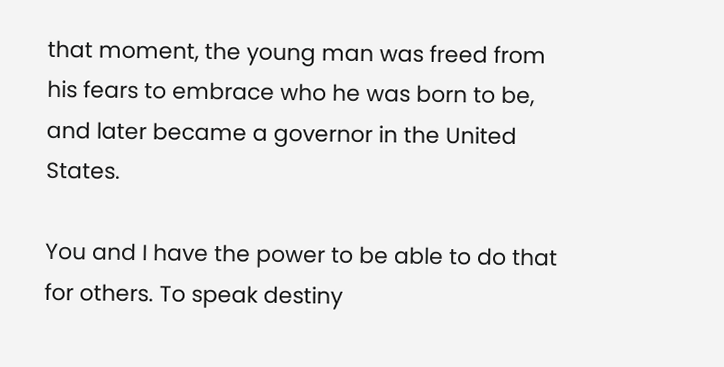that moment, the young man was freed from his fears to embrace who he was born to be, and later became a governor in the United States.

You and I have the power to be able to do that for others. To speak destiny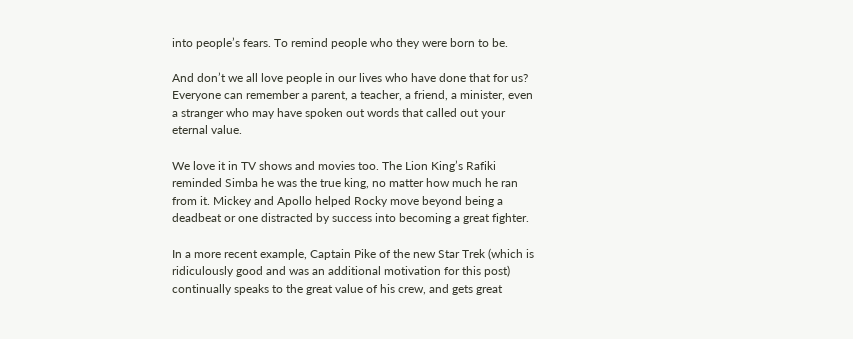into people’s fears. To remind people who they were born to be.

And don’t we all love people in our lives who have done that for us? Everyone can remember a parent, a teacher, a friend, a minister, even a stranger who may have spoken out words that called out your eternal value.

We love it in TV shows and movies too. The Lion King’s Rafiki reminded Simba he was the true king, no matter how much he ran from it. Mickey and Apollo helped Rocky move beyond being a deadbeat or one distracted by success into becoming a great fighter.

In a more recent example, Captain Pike of the new Star Trek (which is ridiculously good and was an additional motivation for this post) continually speaks to the great value of his crew, and gets great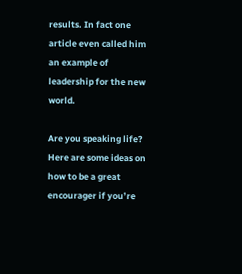results. In fact one article even called him an example of leadership for the new world.

Are you speaking life? Here are some ideas on how to be a great encourager if you’re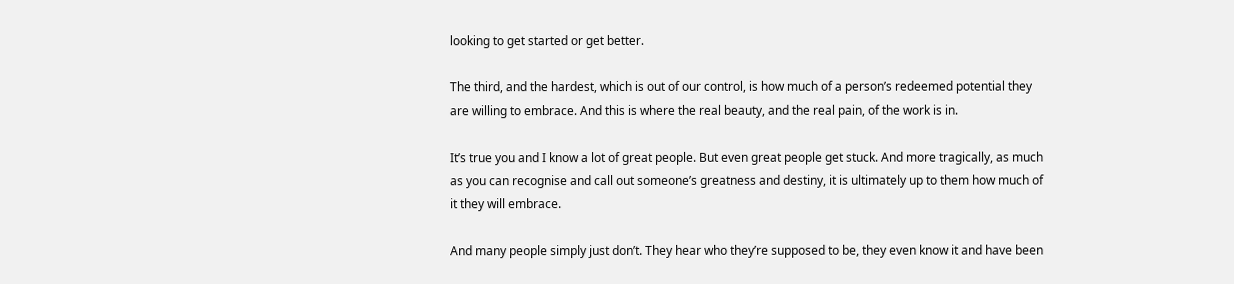looking to get started or get better.

The third, and the hardest, which is out of our control, is how much of a person’s redeemed potential they are willing to embrace. And this is where the real beauty, and the real pain, of the work is in.

It’s true you and I know a lot of great people. But even great people get stuck. And more tragically, as much as you can recognise and call out someone’s greatness and destiny, it is ultimately up to them how much of it they will embrace.

And many people simply just don’t. They hear who they’re supposed to be, they even know it and have been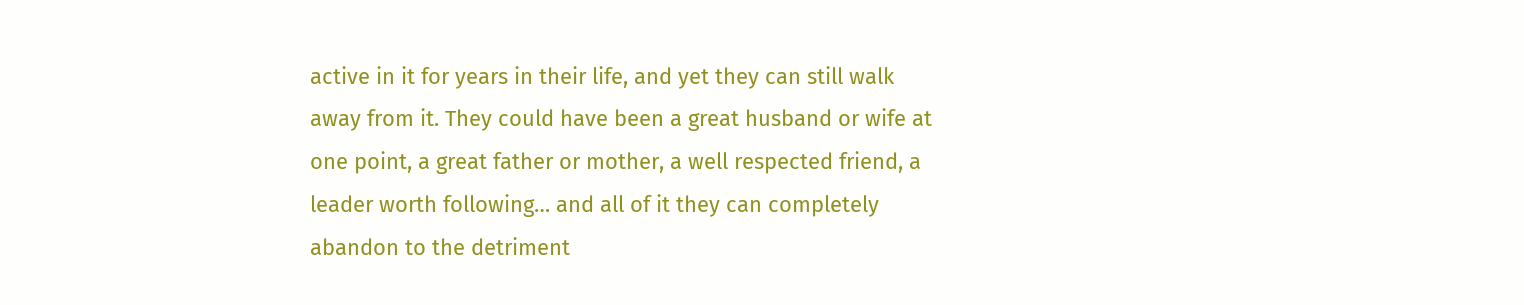active in it for years in their life, and yet they can still walk away from it. They could have been a great husband or wife at one point, a great father or mother, a well respected friend, a leader worth following… and all of it they can completely abandon to the detriment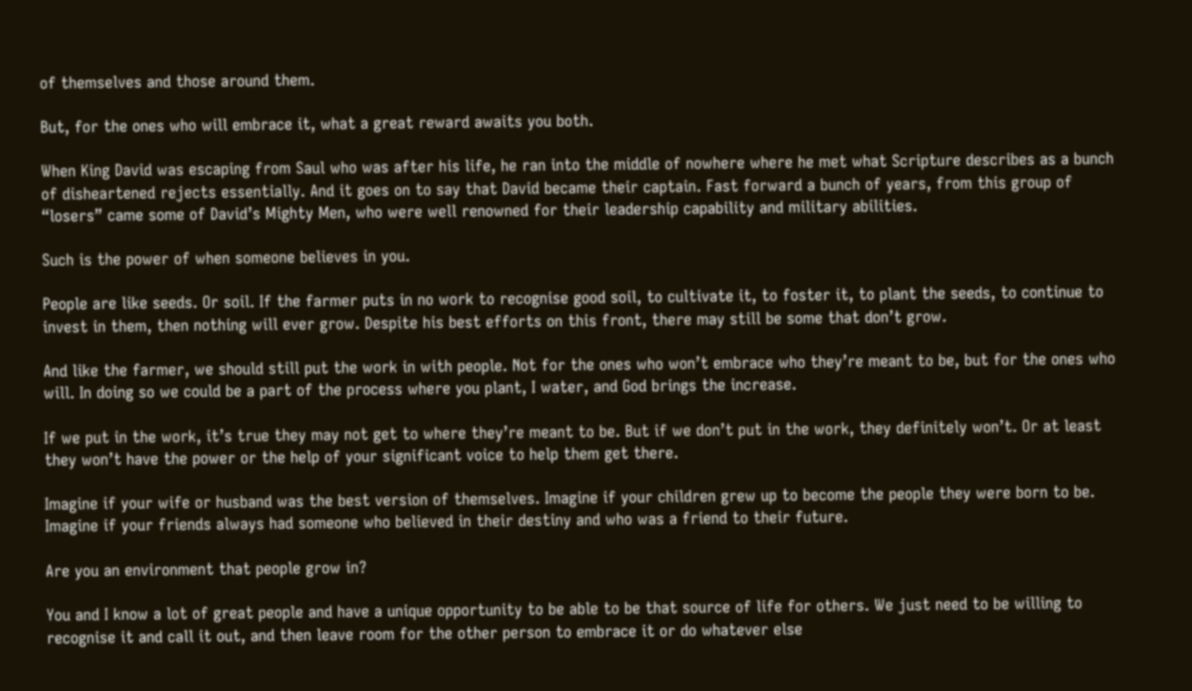of themselves and those around them.

But, for the ones who will embrace it, what a great reward awaits you both.

When King David was escaping from Saul who was after his life, he ran into the middle of nowhere where he met what Scripture describes as a bunch of disheartened rejects essentially. And it goes on to say that David became their captain. Fast forward a bunch of years, from this group of “losers” came some of David’s Mighty Men, who were well renowned for their leadership capability and military abilities.

Such is the power of when someone believes in you.

People are like seeds. Or soil. If the farmer puts in no work to recognise good soil, to cultivate it, to foster it, to plant the seeds, to continue to invest in them, then nothing will ever grow. Despite his best efforts on this front, there may still be some that don’t grow.

And like the farmer, we should still put the work in with people. Not for the ones who won’t embrace who they’re meant to be, but for the ones who will. In doing so we could be a part of the process where you plant, I water, and God brings the increase.

If we put in the work, it’s true they may not get to where they’re meant to be. But if we don’t put in the work, they definitely won’t. Or at least they won’t have the power or the help of your significant voice to help them get there.

Imagine if your wife or husband was the best version of themselves. Imagine if your children grew up to become the people they were born to be. Imagine if your friends always had someone who believed in their destiny and who was a friend to their future.

Are you an environment that people grow in?

You and I know a lot of great people and have a unique opportunity to be able to be that source of life for others. We just need to be willing to recognise it and call it out, and then leave room for the other person to embrace it or do whatever else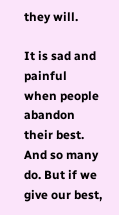they will.

It is sad and painful when people abandon their best. And so many do. But if we give our best,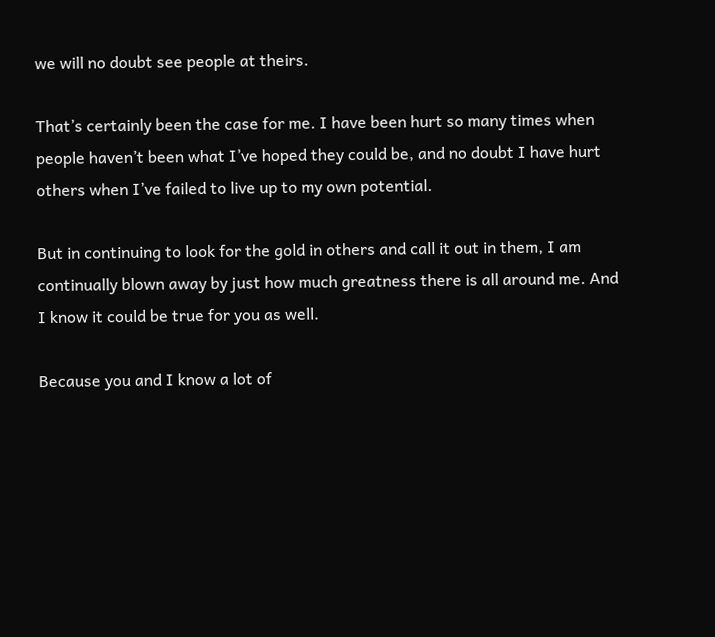we will no doubt see people at theirs.

That’s certainly been the case for me. I have been hurt so many times when people haven’t been what I’ve hoped they could be, and no doubt I have hurt others when I’ve failed to live up to my own potential.

But in continuing to look for the gold in others and call it out in them, I am continually blown away by just how much greatness there is all around me. And I know it could be true for you as well.

Because you and I know a lot of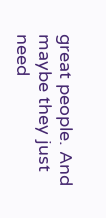great people. And maybe they just need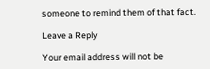someone to remind them of that fact.

Leave a Reply

Your email address will not be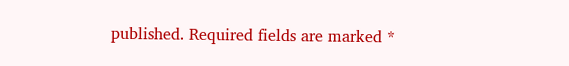published. Required fields are marked *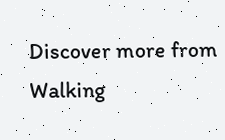Discover more from Walking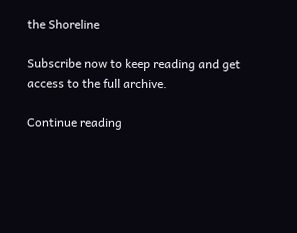the Shoreline

Subscribe now to keep reading and get access to the full archive.

Continue reading